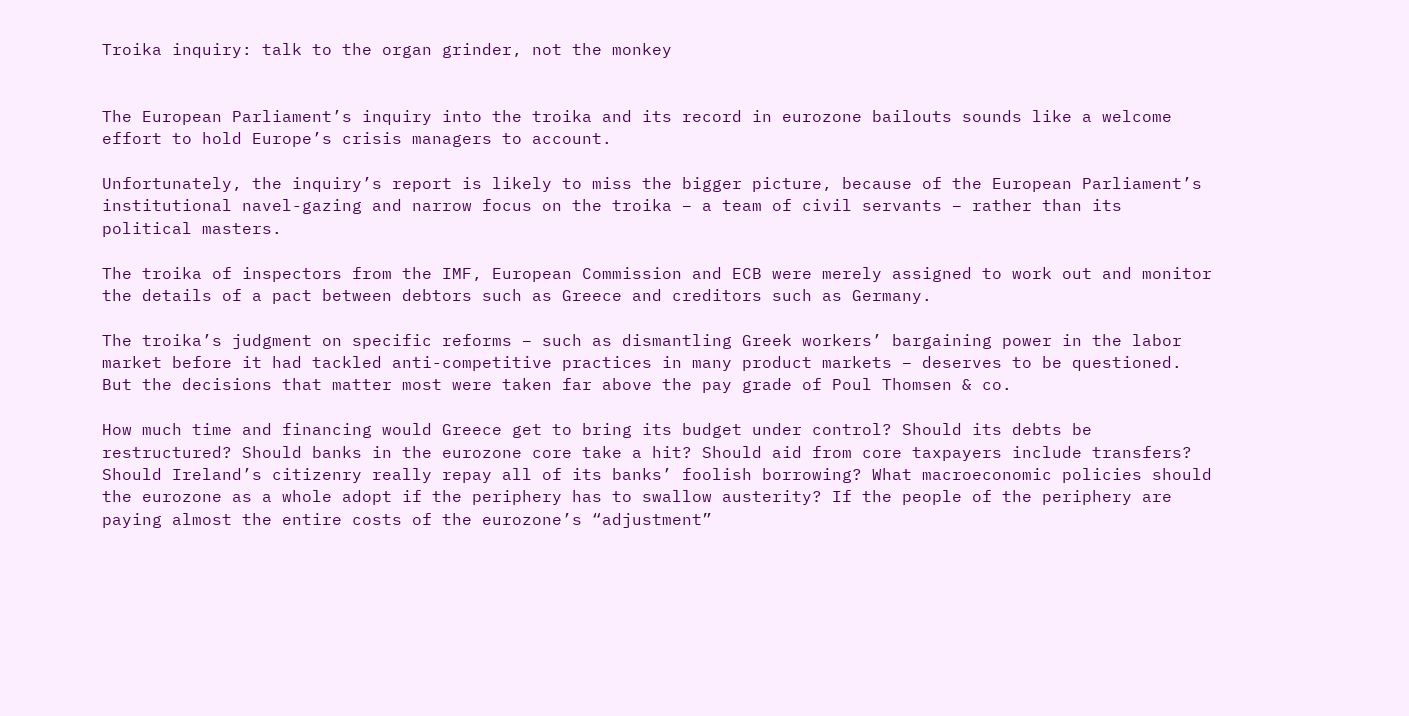Troika inquiry: talk to the organ grinder, not the monkey


The European Parliament’s inquiry into the troika and its record in eurozone bailouts sounds like a welcome effort to hold Europe’s crisis managers to account.

Unfortunately, the inquiry’s report is likely to miss the bigger picture, because of the European Parliament’s institutional navel-gazing and narrow focus on the troika – a team of civil servants – rather than its political masters.

The troika of inspectors from the IMF, European Commission and ECB were merely assigned to work out and monitor the details of a pact between debtors such as Greece and creditors such as Germany.

The troika’s judgment on specific reforms – such as dismantling Greek workers’ bargaining power in the labor market before it had tackled anti-competitive practices in many product markets – deserves to be questioned. But the decisions that matter most were taken far above the pay grade of Poul Thomsen & co.

How much time and financing would Greece get to bring its budget under control? Should its debts be restructured? Should banks in the eurozone core take a hit? Should aid from core taxpayers include transfers? Should Ireland’s citizenry really repay all of its banks’ foolish borrowing? What macroeconomic policies should the eurozone as a whole adopt if the periphery has to swallow austerity? If the people of the periphery are paying almost the entire costs of the eurozone’s “adjustment”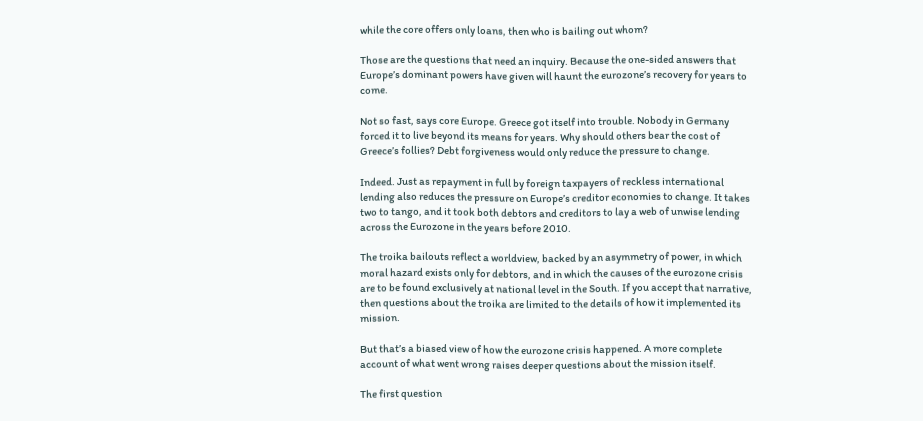while the core offers only loans, then who is bailing out whom?

Those are the questions that need an inquiry. Because the one-sided answers that Europe’s dominant powers have given will haunt the eurozone’s recovery for years to come.

Not so fast, says core Europe. Greece got itself into trouble. Nobody in Germany forced it to live beyond its means for years. Why should others bear the cost of Greece’s follies? Debt forgiveness would only reduce the pressure to change.

Indeed. Just as repayment in full by foreign taxpayers of reckless international lending also reduces the pressure on Europe’s creditor economies to change. It takes two to tango, and it took both debtors and creditors to lay a web of unwise lending across the Eurozone in the years before 2010.

The troika bailouts reflect a worldview, backed by an asymmetry of power, in which moral hazard exists only for debtors, and in which the causes of the eurozone crisis are to be found exclusively at national level in the South. If you accept that narrative, then questions about the troika are limited to the details of how it implemented its mission.

But that’s a biased view of how the eurozone crisis happened. A more complete account of what went wrong raises deeper questions about the mission itself.

The first question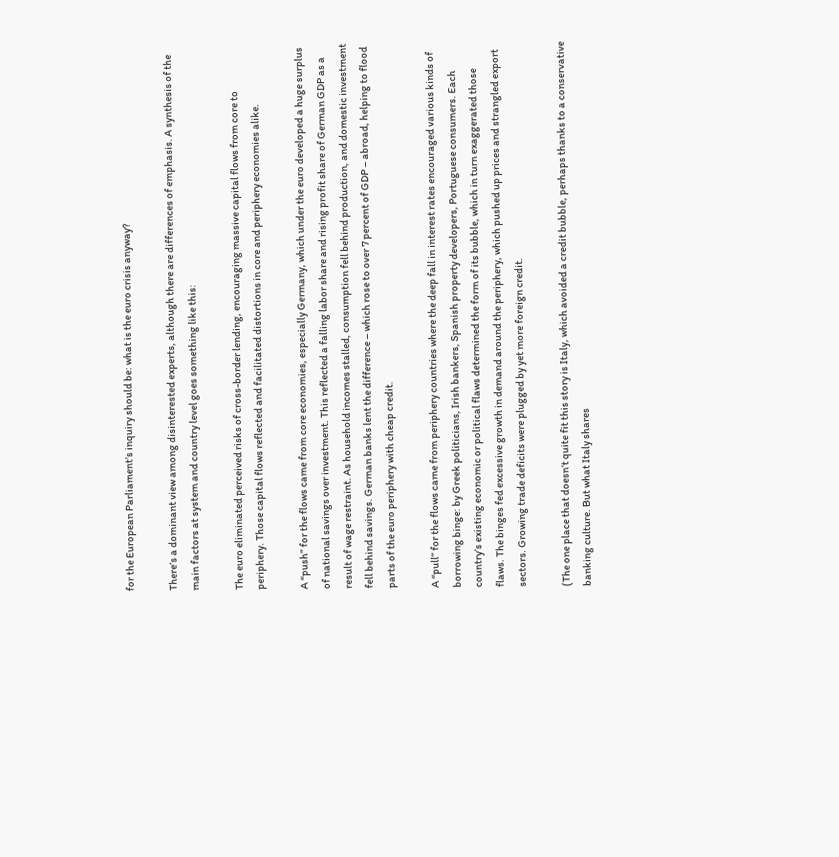for the European Parliament’s inquiry should be: what is the euro crisis anyway?

There’s a dominant view among disinterested experts, although there are differences of emphasis. A synthesis of the main factors at system and country level goes something like this:

The euro eliminated perceived risks of cross-border lending, encouraging massive capital flows from core to periphery. Those capital flows reflected and facilitated distortions in core and periphery economies alike.

A “push” for the flows came from core economies, especially Germany, which under the euro developed a huge surplus of national savings over investment. This reflected a falling labor share and rising profit share of German GDP as a result of wage restraint. As household incomes stalled, consumption fell behind production, and domestic investment fell behind savings. German banks lent the difference – which rose to over 7 percent of GDP – abroad, helping to flood parts of the euro periphery with cheap credit.

A “pull” for the flows came from periphery countries where the deep fall in interest rates encouraged various kinds of borrowing binge: by Greek politicians, Irish bankers, Spanish property developers, Portuguese consumers. Each country’s existing economic or political flaws determined the form of its bubble, which in turn exaggerated those flaws. The binges fed excessive growth in demand around the periphery, which pushed up prices and strangled export sectors. Growing trade deficits were plugged by yet more foreign credit.

(The one place that doesn’t quite fit this story is Italy, which avoided a credit bubble, perhaps thanks to a conservative banking culture. But what Italy shares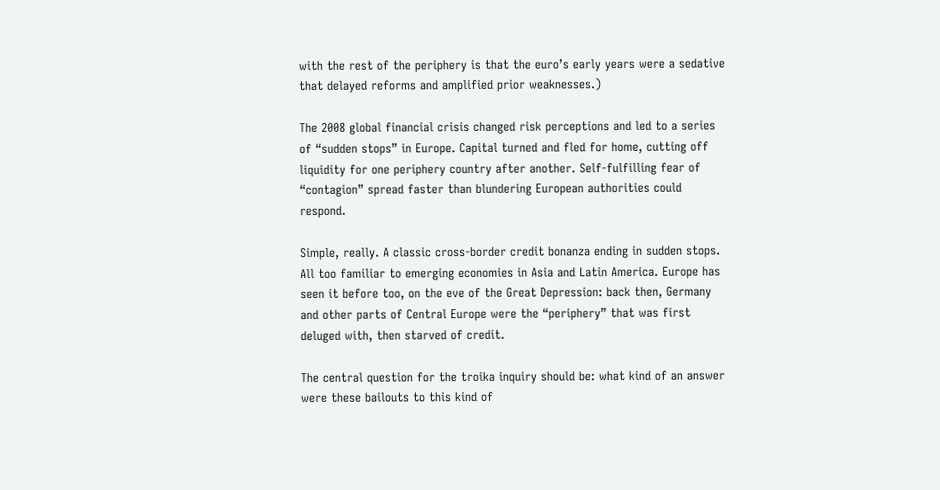with the rest of the periphery is that the euro’s early years were a sedative that delayed reforms and amplified prior weaknesses.)

The 2008 global financial crisis changed risk perceptions and led to a series of “sudden stops” in Europe. Capital turned and fled for home, cutting off liquidity for one periphery country after another. Self-fulfilling fear of “contagion” spread faster than blundering European authorities could respond.

Simple, really. A classic cross-border credit bonanza ending in sudden stops. All too familiar to emerging economies in Asia and Latin America. Europe has seen it before too, on the eve of the Great Depression: back then, Germany and other parts of Central Europe were the “periphery” that was first deluged with, then starved of credit.

The central question for the troika inquiry should be: what kind of an answer were these bailouts to this kind of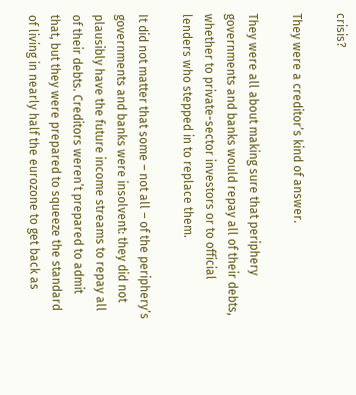crisis?

They were a creditor’s kind of answer.

They were all about making sure that periphery governments and banks would repay all of their debts, whether to private-sector investors or to official lenders who stepped in to replace them.

It did not matter that some – not all – of the periphery’s governments and banks were insolvent: they did not plausibly have the future income streams to repay all of their debts. Creditors weren’t prepared to admit that, but they were prepared to squeeze the standard of living in nearly half the eurozone to get back as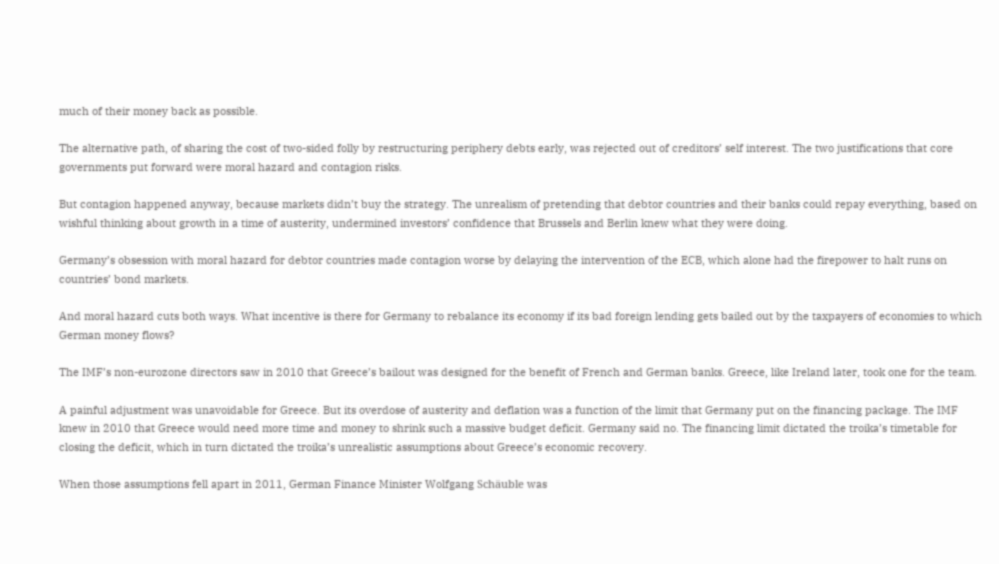much of their money back as possible.

The alternative path, of sharing the cost of two-sided folly by restructuring periphery debts early, was rejected out of creditors’ self interest. The two justifications that core governments put forward were moral hazard and contagion risks.

But contagion happened anyway, because markets didn’t buy the strategy. The unrealism of pretending that debtor countries and their banks could repay everything, based on wishful thinking about growth in a time of austerity, undermined investors’ confidence that Brussels and Berlin knew what they were doing.

Germany’s obsession with moral hazard for debtor countries made contagion worse by delaying the intervention of the ECB, which alone had the firepower to halt runs on countries’ bond markets.

And moral hazard cuts both ways. What incentive is there for Germany to rebalance its economy if its bad foreign lending gets bailed out by the taxpayers of economies to which German money flows?

The IMF’s non-eurozone directors saw in 2010 that Greece’s bailout was designed for the benefit of French and German banks. Greece, like Ireland later, took one for the team.

A painful adjustment was unavoidable for Greece. But its overdose of austerity and deflation was a function of the limit that Germany put on the financing package. The IMF knew in 2010 that Greece would need more time and money to shrink such a massive budget deficit. Germany said no. The financing limit dictated the troika’s timetable for closing the deficit, which in turn dictated the troika’s unrealistic assumptions about Greece’s economic recovery.

When those assumptions fell apart in 2011, German Finance Minister Wolfgang Schäuble was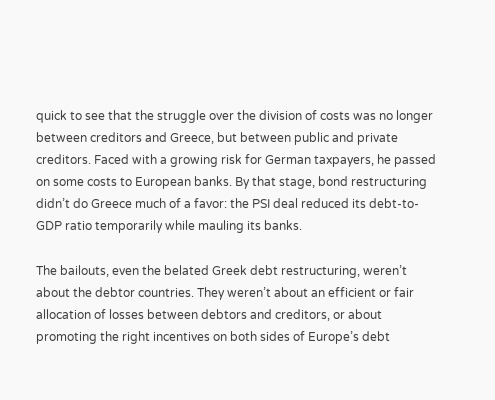quick to see that the struggle over the division of costs was no longer between creditors and Greece, but between public and private creditors. Faced with a growing risk for German taxpayers, he passed on some costs to European banks. By that stage, bond restructuring didn’t do Greece much of a favor: the PSI deal reduced its debt-to-GDP ratio temporarily while mauling its banks.

The bailouts, even the belated Greek debt restructuring, weren’t about the debtor countries. They weren’t about an efficient or fair allocation of losses between debtors and creditors, or about promoting the right incentives on both sides of Europe’s debt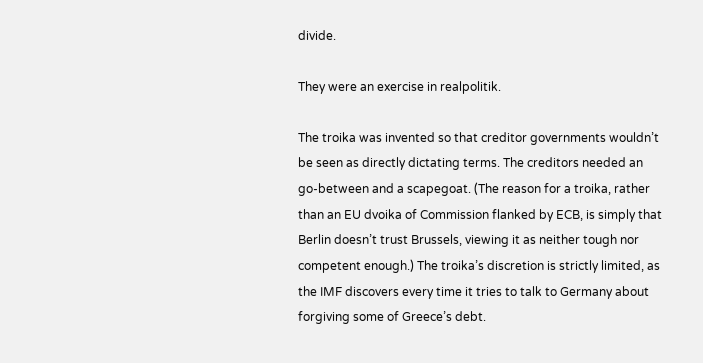divide.

They were an exercise in realpolitik.

The troika was invented so that creditor governments wouldn’t be seen as directly dictating terms. The creditors needed an go-between and a scapegoat. (The reason for a troika, rather than an EU dvoika of Commission flanked by ECB, is simply that Berlin doesn’t trust Brussels, viewing it as neither tough nor competent enough.) The troika’s discretion is strictly limited, as the IMF discovers every time it tries to talk to Germany about forgiving some of Greece’s debt.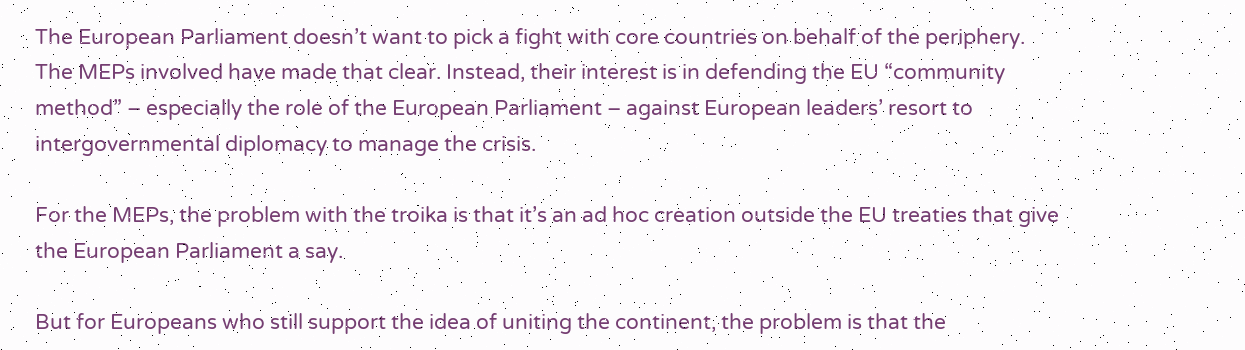The European Parliament doesn’t want to pick a fight with core countries on behalf of the periphery. The MEPs involved have made that clear. Instead, their interest is in defending the EU “community method” – especially the role of the European Parliament – against European leaders’ resort to intergovernmental diplomacy to manage the crisis.

For the MEPs, the problem with the troika is that it’s an ad hoc creation outside the EU treaties that give the European Parliament a say.

But for Europeans who still support the idea of uniting the continent, the problem is that the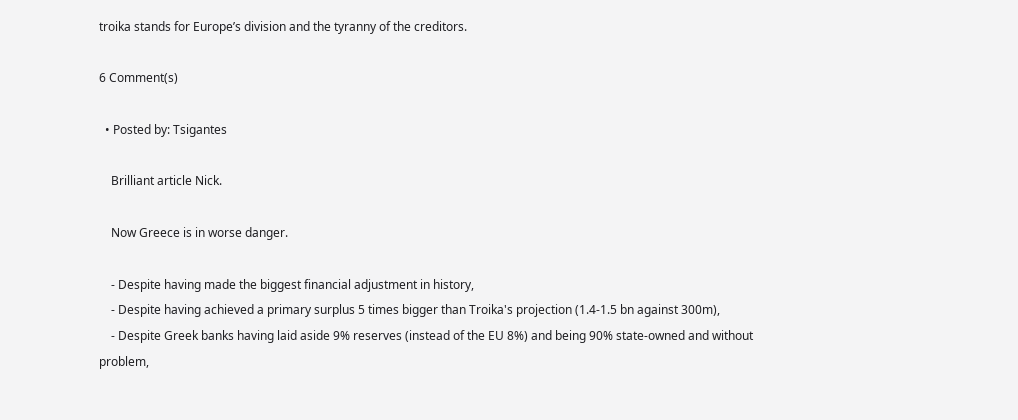troika stands for Europe’s division and the tyranny of the creditors.

6 Comment(s)

  • Posted by: Tsigantes

    Brilliant article Nick.

    Now Greece is in worse danger.

    - Despite having made the biggest financial adjustment in history,
    - Despite having achieved a primary surplus 5 times bigger than Troika's projection (1.4-1.5 bn against 300m),
    - Despite Greek banks having laid aside 9% reserves (instead of the EU 8%) and being 90% state-owned and without problem,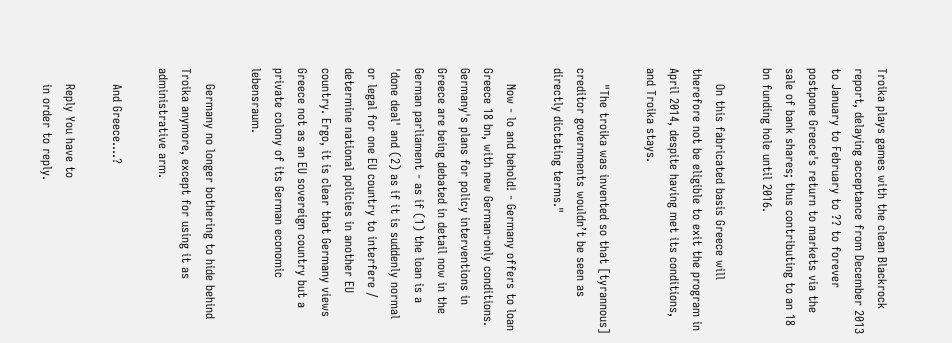Troika plays games with the clean Blackrock report, delaying acceptance from December 2013 to January to February to ?? to forever postpone Greece's return to markets via the sale of bank shares; thus contributing to an 18 bn funding hole until 2016.

    On this fabricated basis Greece will therefore not be eligible to exit the program in April 2014, despite having met its conditions, and Troika stays.

    "The troika was invented so that [tyrannous] creditor governments wouldn’t be seen as directly dictating terms."

    Now - lo and behold! - Germany offers to loan Greece 18 bn, with new German-only conditions. Germany's plans for policy interventions in Greece are being debated in detail now in the German parliament - as if (1) the loan is a 'done deal' and (2) as if it is suddenly normal or legal for one EU country to interfere / determine national policies in another EU country. Ergo, it is clear that Germany views Greece not as an EU sovereign country but a private colony of its German economic lebensraum.

    Germany no longer bothering to hide behind Troika anymore, except for using it as administrative arm.

    And Greece....?

    Reply You have to
    in order to reply.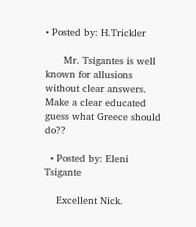• Posted by: H.Trickler

      Mr. Tsigantes is well known for allusions without clear answers. Make a clear educated guess what Greece should do??

  • Posted by: Eleni Tsigante

    Excellent Nick.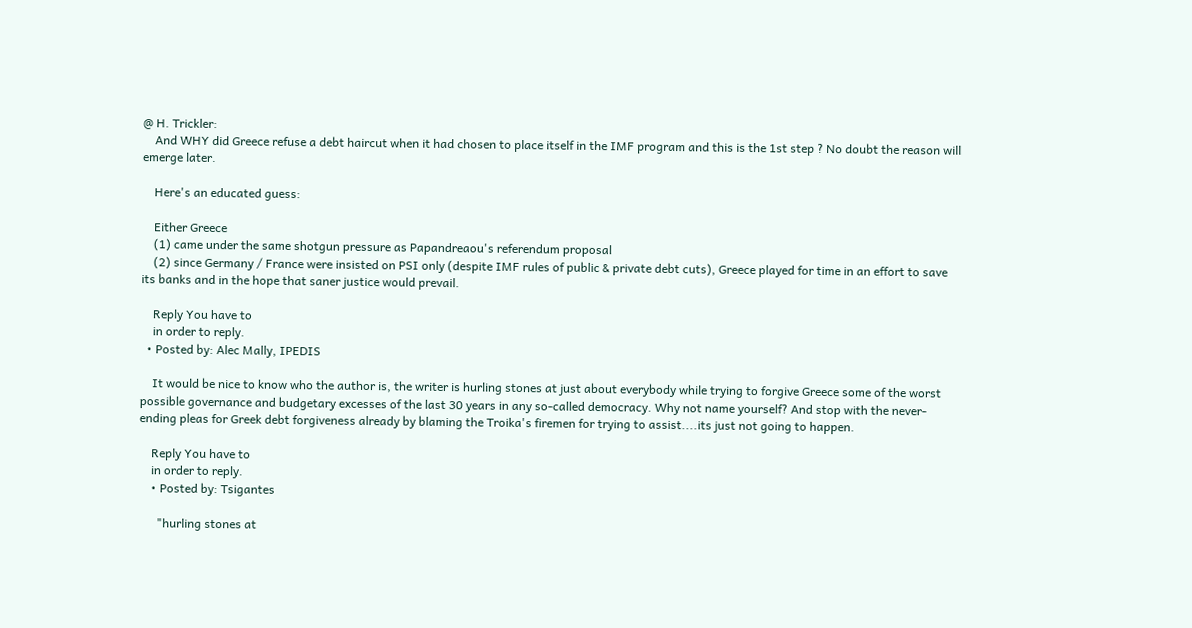@ H. Trickler:
    And WHY did Greece refuse a debt haircut when it had chosen to place itself in the IMF program and this is the 1st step ? No doubt the reason will emerge later.

    Here's an educated guess:

    Either Greece
    (1) came under the same shotgun pressure as Papandreaou's referendum proposal
    (2) since Germany / France were insisted on PSI only (despite IMF rules of public & private debt cuts), Greece played for time in an effort to save its banks and in the hope that saner justice would prevail.

    Reply You have to
    in order to reply.
  • Posted by: Alec Mally, IPEDIS

    It would be nice to know who the author is, the writer is hurling stones at just about everybody while trying to forgive Greece some of the worst possible governance and budgetary excesses of the last 30 years in any so-called democracy. Why not name yourself? And stop with the never-ending pleas for Greek debt forgiveness already by blaming the Troika's firemen for trying to assist....its just not going to happen.

    Reply You have to
    in order to reply.
    • Posted by: Tsigantes

      "hurling stones at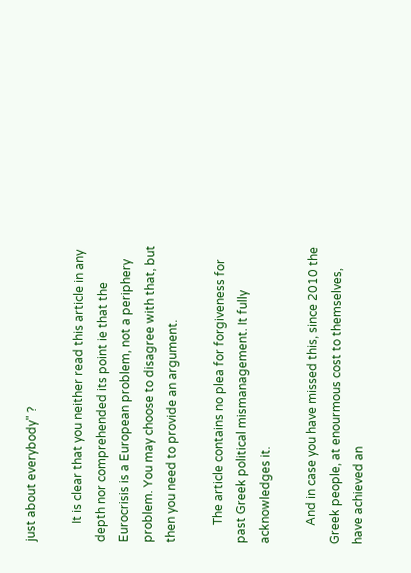just about everybody" ?

      It is clear that you neither read this article in any depth nor comprehended its point ie that the Eurocrisis is a European problem, not a periphery problem. You may choose to disagree with that, but then you need to provide an argument.

      The article contains no plea for forgiveness for past Greek political mismanagement. It fully acknowledges it.

      And in case you have missed this, since 2010 the Greek people, at enourmous cost to themselves, have achieved an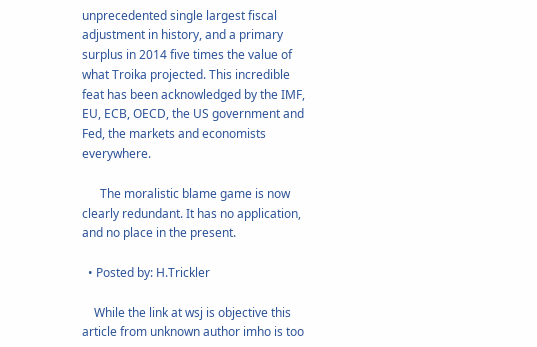unprecedented single largest fiscal adjustment in history, and a primary surplus in 2014 five times the value of what Troika projected. This incredible feat has been acknowledged by the IMF, EU, ECB, OECD, the US government and Fed, the markets and economists everywhere.

      The moralistic blame game is now clearly redundant. It has no application, and no place in the present.

  • Posted by: H.Trickler

    While the link at wsj is objective this article from unknown author imho is too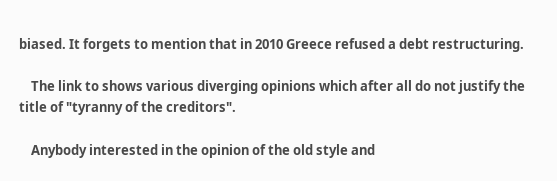biased. It forgets to mention that in 2010 Greece refused a debt restructuring.

    The link to shows various diverging opinions which after all do not justify the title of "tyranny of the creditors".

    Anybody interested in the opinion of the old style and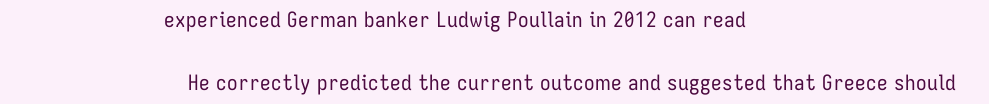experienced German banker Ludwig Poullain in 2012 can read

    He correctly predicted the current outcome and suggested that Greece should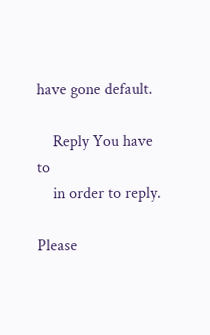have gone default.

    Reply You have to
    in order to reply.

Please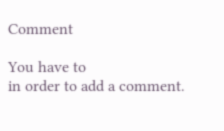Comment

You have to
in order to add a comment.